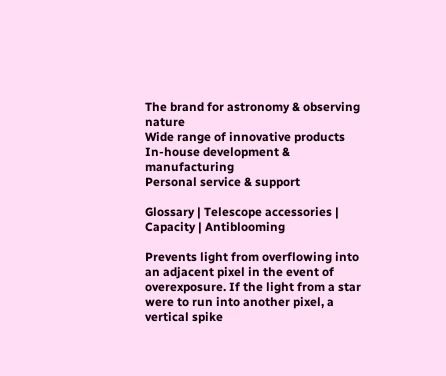The brand for astronomy & observing nature
Wide range of innovative products
In-house development & manufacturing
Personal service & support

Glossary | Telescope accessories | Capacity | Antiblooming

Prevents light from overflowing into an adjacent pixel in the event of overexposure. If the light from a star were to run into another pixel, a vertical spike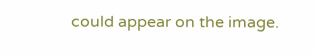could appear on the image.